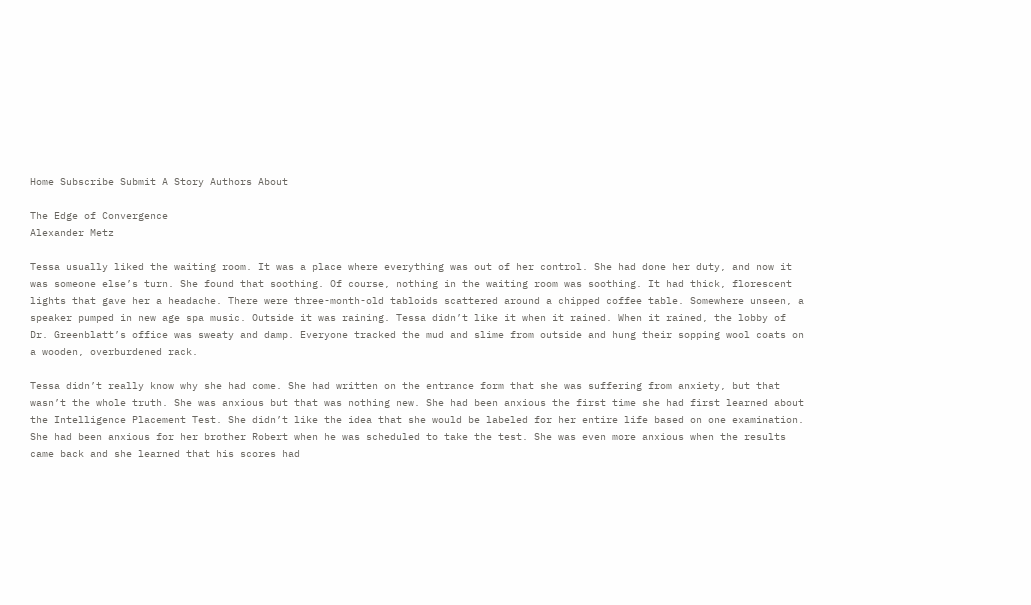Home Subscribe Submit A Story Authors About

The Edge of Convergence
Alexander Metz

Tessa usually liked the waiting room. It was a place where everything was out of her control. She had done her duty, and now it was someone else’s turn. She found that soothing. Of course, nothing in the waiting room was soothing. It had thick, florescent lights that gave her a headache. There were three-month-old tabloids scattered around a chipped coffee table. Somewhere unseen, a speaker pumped in new age spa music. Outside it was raining. Tessa didn’t like it when it rained. When it rained, the lobby of Dr. Greenblatt’s office was sweaty and damp. Everyone tracked the mud and slime from outside and hung their sopping wool coats on a wooden, overburdened rack.

Tessa didn’t really know why she had come. She had written on the entrance form that she was suffering from anxiety, but that wasn’t the whole truth. She was anxious but that was nothing new. She had been anxious the first time she had first learned about the Intelligence Placement Test. She didn’t like the idea that she would be labeled for her entire life based on one examination. She had been anxious for her brother Robert when he was scheduled to take the test. She was even more anxious when the results came back and she learned that his scores had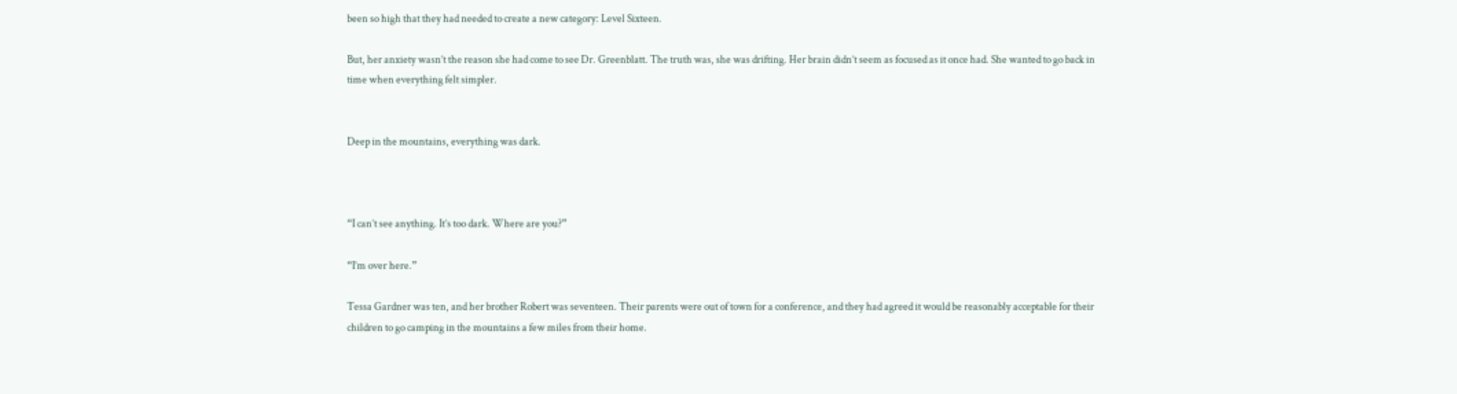been so high that they had needed to create a new category: Level Sixteen.

But, her anxiety wasn’t the reason she had come to see Dr. Greenblatt. The truth was, she was drifting. Her brain didn’t seem as focused as it once had. She wanted to go back in time when everything felt simpler.


Deep in the mountains, everything was dark.



“I can’t see anything. It’s too dark. Where are you?”

“I’m over here.”

Tessa Gardner was ten, and her brother Robert was seventeen. Their parents were out of town for a conference, and they had agreed it would be reasonably acceptable for their children to go camping in the mountains a few miles from their home.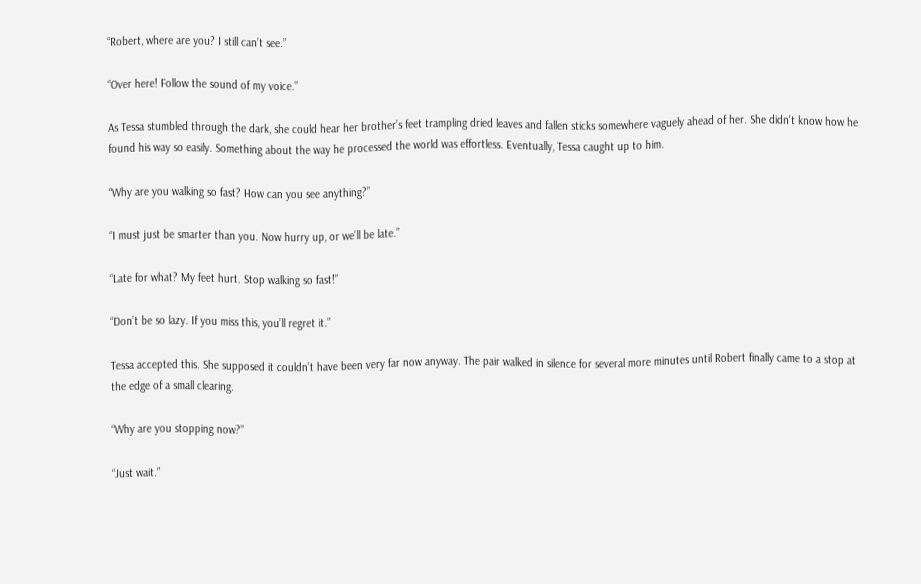“Robert, where are you? I still can’t see.”

“Over here! Follow the sound of my voice.”

As Tessa stumbled through the dark, she could hear her brother’s feet trampling dried leaves and fallen sticks somewhere vaguely ahead of her. She didn’t know how he found his way so easily. Something about the way he processed the world was effortless. Eventually, Tessa caught up to him.

“Why are you walking so fast? How can you see anything?”

“I must just be smarter than you. Now hurry up, or we’ll be late.”

“Late for what? My feet hurt. Stop walking so fast!”

“Don’t be so lazy. If you miss this, you’ll regret it.”

Tessa accepted this. She supposed it couldn’t have been very far now anyway. The pair walked in silence for several more minutes until Robert finally came to a stop at the edge of a small clearing.

“Why are you stopping now?”

“Just wait.”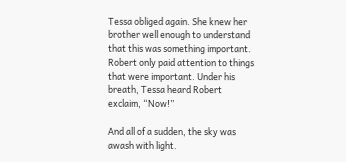Tessa obliged again. She knew her brother well enough to understand that this was something important. Robert only paid attention to things that were important. Under his breath, Tessa heard Robert exclaim, “Now!”

And all of a sudden, the sky was awash with light.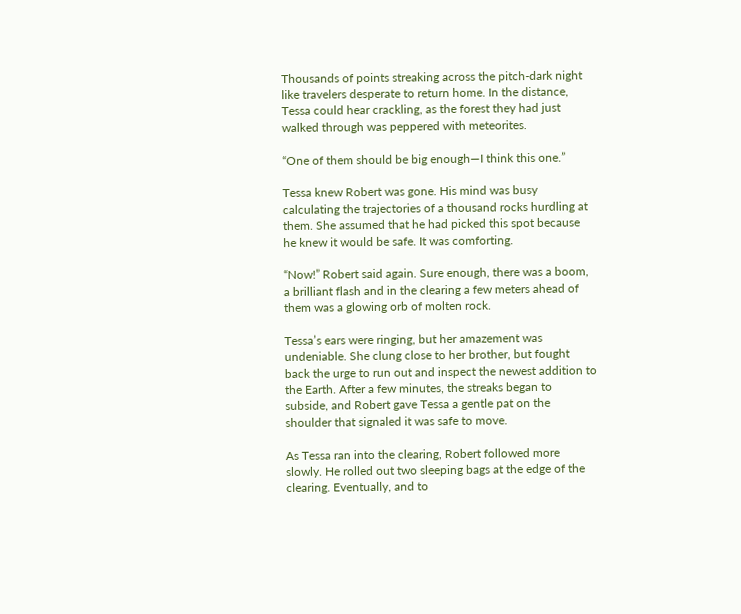Thousands of points streaking across the pitch-dark night like travelers desperate to return home. In the distance, Tessa could hear crackling, as the forest they had just walked through was peppered with meteorites.

“One of them should be big enough—I think this one.”

Tessa knew Robert was gone. His mind was busy calculating the trajectories of a thousand rocks hurdling at them. She assumed that he had picked this spot because he knew it would be safe. It was comforting.

“Now!” Robert said again. Sure enough, there was a boom, a brilliant flash and in the clearing a few meters ahead of them was a glowing orb of molten rock.

Tessa’s ears were ringing, but her amazement was undeniable. She clung close to her brother, but fought back the urge to run out and inspect the newest addition to the Earth. After a few minutes, the streaks began to subside, and Robert gave Tessa a gentle pat on the shoulder that signaled it was safe to move.

As Tessa ran into the clearing, Robert followed more slowly. He rolled out two sleeping bags at the edge of the clearing. Eventually, and to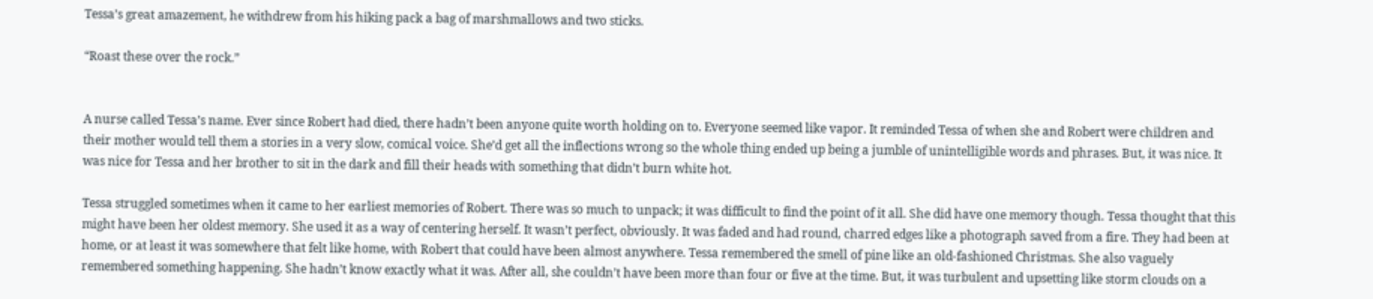Tessa’s great amazement, he withdrew from his hiking pack a bag of marshmallows and two sticks.

“Roast these over the rock.”


A nurse called Tessa’s name. Ever since Robert had died, there hadn’t been anyone quite worth holding on to. Everyone seemed like vapor. It reminded Tessa of when she and Robert were children and their mother would tell them a stories in a very slow, comical voice. She’d get all the inflections wrong so the whole thing ended up being a jumble of unintelligible words and phrases. But, it was nice. It was nice for Tessa and her brother to sit in the dark and fill their heads with something that didn’t burn white hot.

Tessa struggled sometimes when it came to her earliest memories of Robert. There was so much to unpack; it was difficult to find the point of it all. She did have one memory though. Tessa thought that this might have been her oldest memory. She used it as a way of centering herself. It wasn’t perfect, obviously. It was faded and had round, charred edges like a photograph saved from a fire. They had been at home, or at least it was somewhere that felt like home, with Robert that could have been almost anywhere. Tessa remembered the smell of pine like an old-fashioned Christmas. She also vaguely remembered something happening. She hadn’t know exactly what it was. After all, she couldn’t have been more than four or five at the time. But, it was turbulent and upsetting like storm clouds on a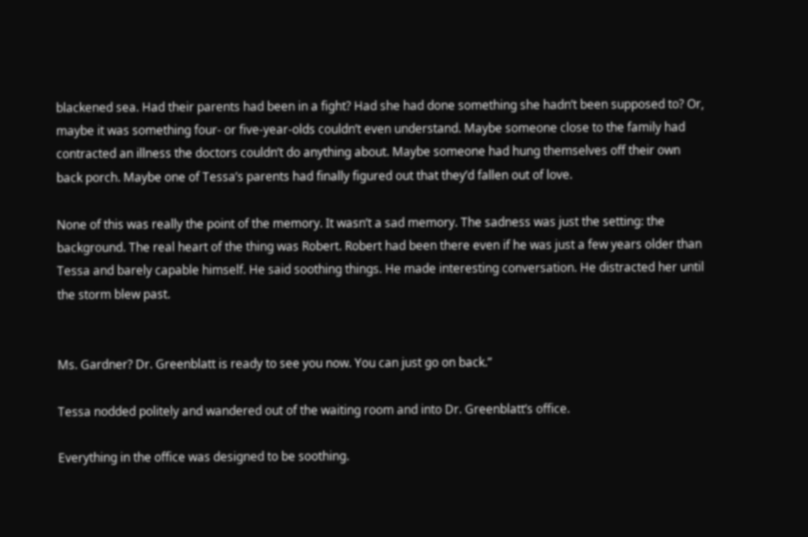blackened sea. Had their parents had been in a fight? Had she had done something she hadn’t been supposed to? Or, maybe it was something four- or five-year-olds couldn’t even understand. Maybe someone close to the family had contracted an illness the doctors couldn’t do anything about. Maybe someone had hung themselves off their own back porch. Maybe one of Tessa’s parents had finally figured out that they’d fallen out of love.

None of this was really the point of the memory. It wasn’t a sad memory. The sadness was just the setting: the background. The real heart of the thing was Robert. Robert had been there even if he was just a few years older than Tessa and barely capable himself. He said soothing things. He made interesting conversation. He distracted her until the storm blew past.


Ms. Gardner? Dr. Greenblatt is ready to see you now. You can just go on back.”

Tessa nodded politely and wandered out of the waiting room and into Dr. Greenblatt’s office.

Everything in the office was designed to be soothing.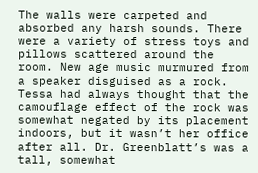The walls were carpeted and absorbed any harsh sounds. There were a variety of stress toys and pillows scattered around the room. New age music murmured from a speaker disguised as a rock. Tessa had always thought that the camouflage effect of the rock was somewhat negated by its placement indoors, but it wasn’t her office after all. Dr. Greenblatt’s was a tall, somewhat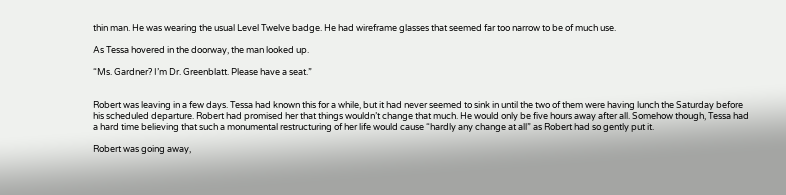thin man. He was wearing the usual Level Twelve badge. He had wireframe glasses that seemed far too narrow to be of much use.

As Tessa hovered in the doorway, the man looked up.

“Ms. Gardner? I’m Dr. Greenblatt. Please have a seat.”


Robert was leaving in a few days. Tessa had known this for a while, but it had never seemed to sink in until the two of them were having lunch the Saturday before his scheduled departure. Robert had promised her that things wouldn’t change that much. He would only be five hours away after all. Somehow though, Tessa had a hard time believing that such a monumental restructuring of her life would cause “hardly any change at all” as Robert had so gently put it.

Robert was going away,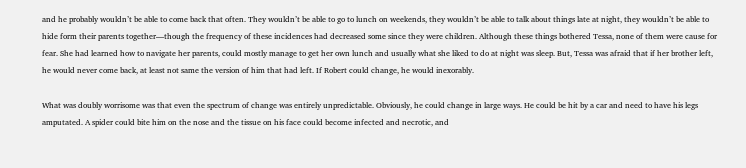and he probably wouldn’t be able to come back that often. They wouldn’t be able to go to lunch on weekends, they wouldn’t be able to talk about things late at night, they wouldn’t be able to hide form their parents together—though the frequency of these incidences had decreased some since they were children. Although these things bothered Tessa, none of them were cause for fear. She had learned how to navigate her parents, could mostly manage to get her own lunch and usually what she liked to do at night was sleep. But, Tessa was afraid that if her brother left, he would never come back, at least not same the version of him that had left. If Robert could change, he would inexorably.

What was doubly worrisome was that even the spectrum of change was entirely unpredictable. Obviously, he could change in large ways. He could be hit by a car and need to have his legs amputated. A spider could bite him on the nose and the tissue on his face could become infected and necrotic, and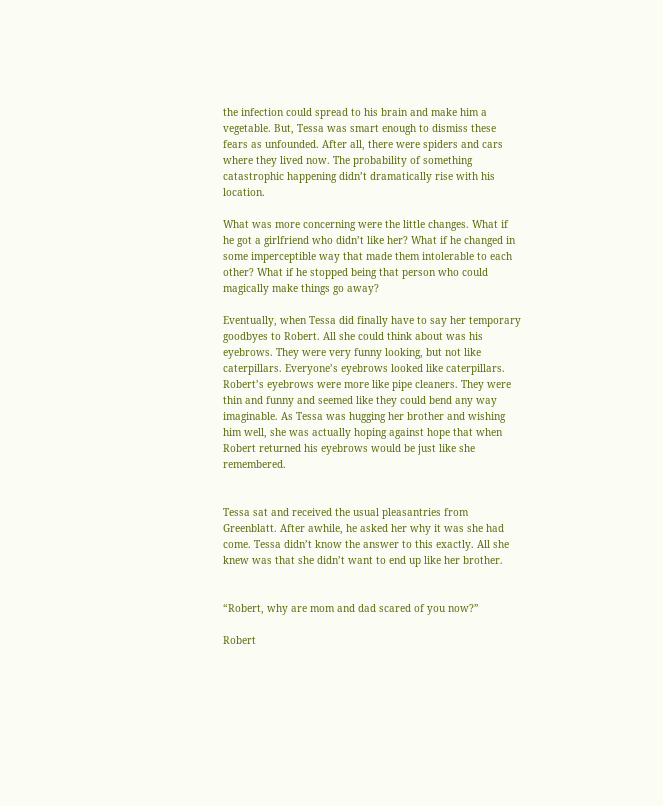the infection could spread to his brain and make him a vegetable. But, Tessa was smart enough to dismiss these fears as unfounded. After all, there were spiders and cars where they lived now. The probability of something catastrophic happening didn’t dramatically rise with his location.

What was more concerning were the little changes. What if he got a girlfriend who didn’t like her? What if he changed in some imperceptible way that made them intolerable to each other? What if he stopped being that person who could magically make things go away?

Eventually, when Tessa did finally have to say her temporary goodbyes to Robert. All she could think about was his eyebrows. They were very funny looking, but not like caterpillars. Everyone’s eyebrows looked like caterpillars. Robert’s eyebrows were more like pipe cleaners. They were thin and funny and seemed like they could bend any way imaginable. As Tessa was hugging her brother and wishing him well, she was actually hoping against hope that when Robert returned his eyebrows would be just like she remembered.


Tessa sat and received the usual pleasantries from Greenblatt. After awhile, he asked her why it was she had come. Tessa didn’t know the answer to this exactly. All she knew was that she didn’t want to end up like her brother.


“Robert, why are mom and dad scared of you now?”

Robert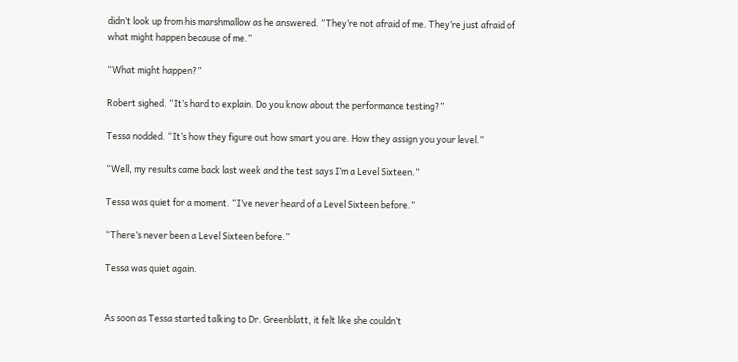didn’t look up from his marshmallow as he answered. “They’re not afraid of me. They’re just afraid of what might happen because of me.”

“What might happen?”

Robert sighed. “It’s hard to explain. Do you know about the performance testing?”

Tessa nodded. “It’s how they figure out how smart you are. How they assign you your level.”

“Well, my results came back last week and the test says I’m a Level Sixteen.”

Tessa was quiet for a moment. “I’ve never heard of a Level Sixteen before.”

“There’s never been a Level Sixteen before.”

Tessa was quiet again.


As soon as Tessa started talking to Dr. Greenblatt, it felt like she couldn’t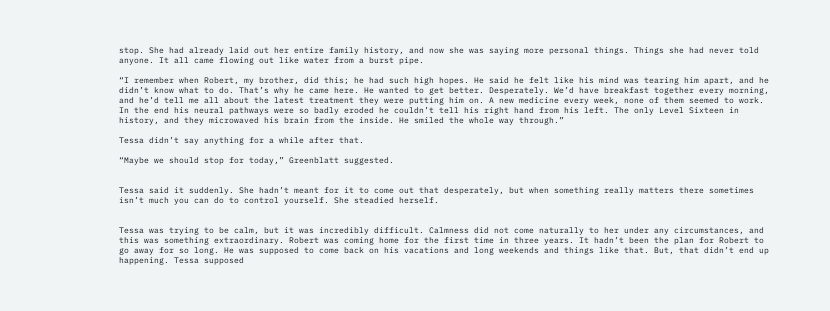stop. She had already laid out her entire family history, and now she was saying more personal things. Things she had never told anyone. It all came flowing out like water from a burst pipe.

“I remember when Robert, my brother, did this; he had such high hopes. He said he felt like his mind was tearing him apart, and he didn’t know what to do. That’s why he came here. He wanted to get better. Desperately. We’d have breakfast together every morning, and he’d tell me all about the latest treatment they were putting him on. A new medicine every week, none of them seemed to work. In the end his neural pathways were so badly eroded he couldn’t tell his right hand from his left. The only Level Sixteen in history, and they microwaved his brain from the inside. He smiled the whole way through.”

Tessa didn’t say anything for a while after that.

“Maybe we should stop for today,” Greenblatt suggested.


Tessa said it suddenly. She hadn’t meant for it to come out that desperately, but when something really matters there sometimes isn’t much you can do to control yourself. She steadied herself.


Tessa was trying to be calm, but it was incredibly difficult. Calmness did not come naturally to her under any circumstances, and this was something extraordinary. Robert was coming home for the first time in three years. It hadn’t been the plan for Robert to go away for so long. He was supposed to come back on his vacations and long weekends and things like that. But, that didn’t end up happening. Tessa supposed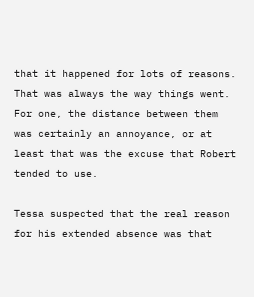that it happened for lots of reasons. That was always the way things went. For one, the distance between them was certainly an annoyance, or at least that was the excuse that Robert tended to use.

Tessa suspected that the real reason for his extended absence was that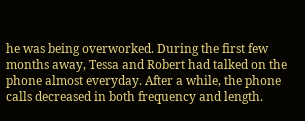he was being overworked. During the first few months away, Tessa and Robert had talked on the phone almost everyday. After a while, the phone calls decreased in both frequency and length.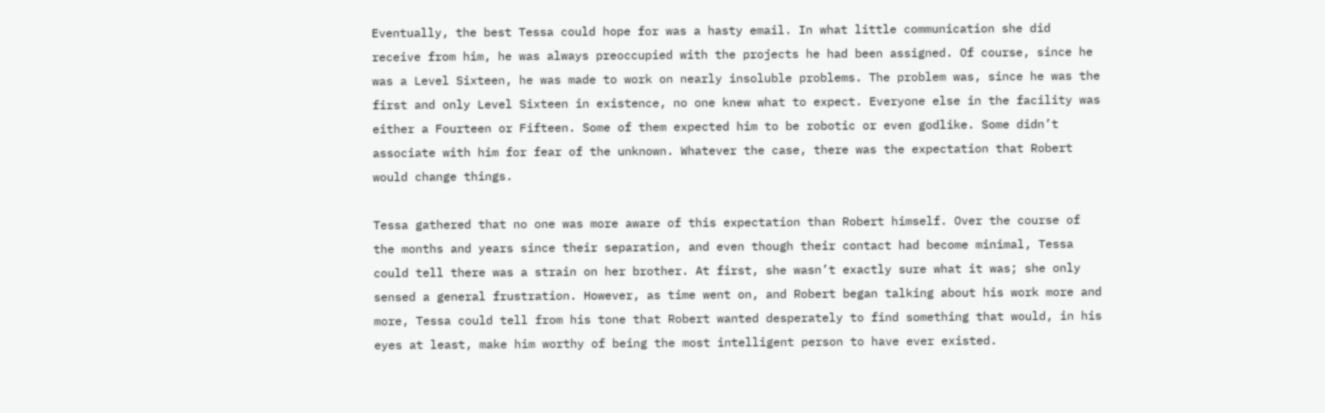Eventually, the best Tessa could hope for was a hasty email. In what little communication she did receive from him, he was always preoccupied with the projects he had been assigned. Of course, since he was a Level Sixteen, he was made to work on nearly insoluble problems. The problem was, since he was the first and only Level Sixteen in existence, no one knew what to expect. Everyone else in the facility was either a Fourteen or Fifteen. Some of them expected him to be robotic or even godlike. Some didn’t associate with him for fear of the unknown. Whatever the case, there was the expectation that Robert would change things.

Tessa gathered that no one was more aware of this expectation than Robert himself. Over the course of the months and years since their separation, and even though their contact had become minimal, Tessa could tell there was a strain on her brother. At first, she wasn’t exactly sure what it was; she only sensed a general frustration. However, as time went on, and Robert began talking about his work more and more, Tessa could tell from his tone that Robert wanted desperately to find something that would, in his eyes at least, make him worthy of being the most intelligent person to have ever existed.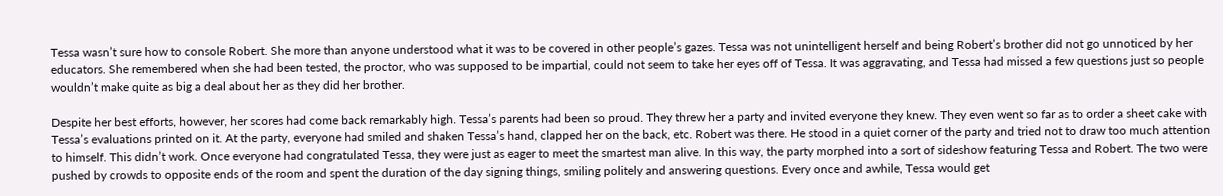Tessa wasn’t sure how to console Robert. She more than anyone understood what it was to be covered in other people’s gazes. Tessa was not unintelligent herself and being Robert’s brother did not go unnoticed by her educators. She remembered when she had been tested, the proctor, who was supposed to be impartial, could not seem to take her eyes off of Tessa. It was aggravating, and Tessa had missed a few questions just so people wouldn’t make quite as big a deal about her as they did her brother.

Despite her best efforts, however, her scores had come back remarkably high. Tessa’s parents had been so proud. They threw her a party and invited everyone they knew. They even went so far as to order a sheet cake with Tessa’s evaluations printed on it. At the party, everyone had smiled and shaken Tessa’s hand, clapped her on the back, etc. Robert was there. He stood in a quiet corner of the party and tried not to draw too much attention to himself. This didn’t work. Once everyone had congratulated Tessa, they were just as eager to meet the smartest man alive. In this way, the party morphed into a sort of sideshow featuring Tessa and Robert. The two were pushed by crowds to opposite ends of the room and spent the duration of the day signing things, smiling politely and answering questions. Every once and awhile, Tessa would get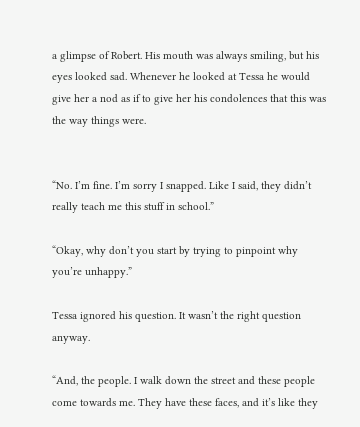a glimpse of Robert. His mouth was always smiling, but his eyes looked sad. Whenever he looked at Tessa he would give her a nod as if to give her his condolences that this was the way things were.


“No. I’m fine. I’m sorry I snapped. Like I said, they didn’t really teach me this stuff in school.”

“Okay, why don’t you start by trying to pinpoint why you’re unhappy.”

Tessa ignored his question. It wasn’t the right question anyway.

“And, the people. I walk down the street and these people come towards me. They have these faces, and it’s like they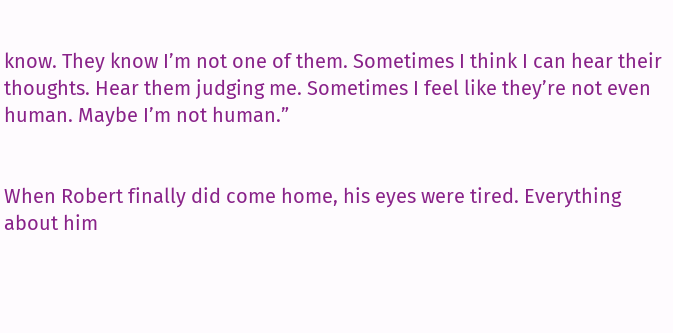know. They know I’m not one of them. Sometimes I think I can hear their thoughts. Hear them judging me. Sometimes I feel like they’re not even human. Maybe I’m not human.”


When Robert finally did come home, his eyes were tired. Everything about him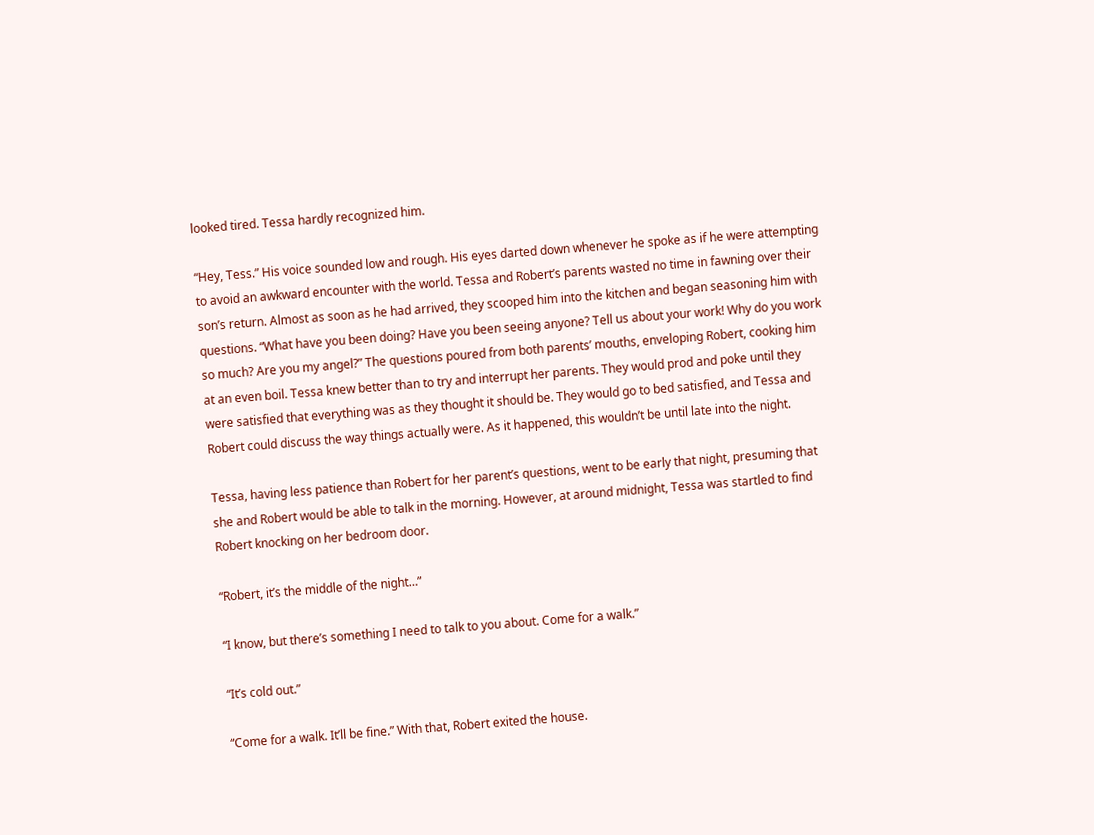looked tired. Tessa hardly recognized him.

“Hey, Tess.” His voice sounded low and rough. His eyes darted down whenever he spoke as if he were attempting to avoid an awkward encounter with the world. Tessa and Robert’s parents wasted no time in fawning over their son’s return. Almost as soon as he had arrived, they scooped him into the kitchen and began seasoning him with questions. “What have you been doing? Have you been seeing anyone? Tell us about your work! Why do you work so much? Are you my angel?” The questions poured from both parents’ mouths, enveloping Robert, cooking him at an even boil. Tessa knew better than to try and interrupt her parents. They would prod and poke until they were satisfied that everything was as they thought it should be. They would go to bed satisfied, and Tessa and Robert could discuss the way things actually were. As it happened, this wouldn’t be until late into the night.

Tessa, having less patience than Robert for her parent’s questions, went to be early that night, presuming that she and Robert would be able to talk in the morning. However, at around midnight, Tessa was startled to find Robert knocking on her bedroom door.

“Robert, it’s the middle of the night…”

“I know, but there’s something I need to talk to you about. Come for a walk.”

“It’s cold out.”

“Come for a walk. It’ll be fine.” With that, Robert exited the house.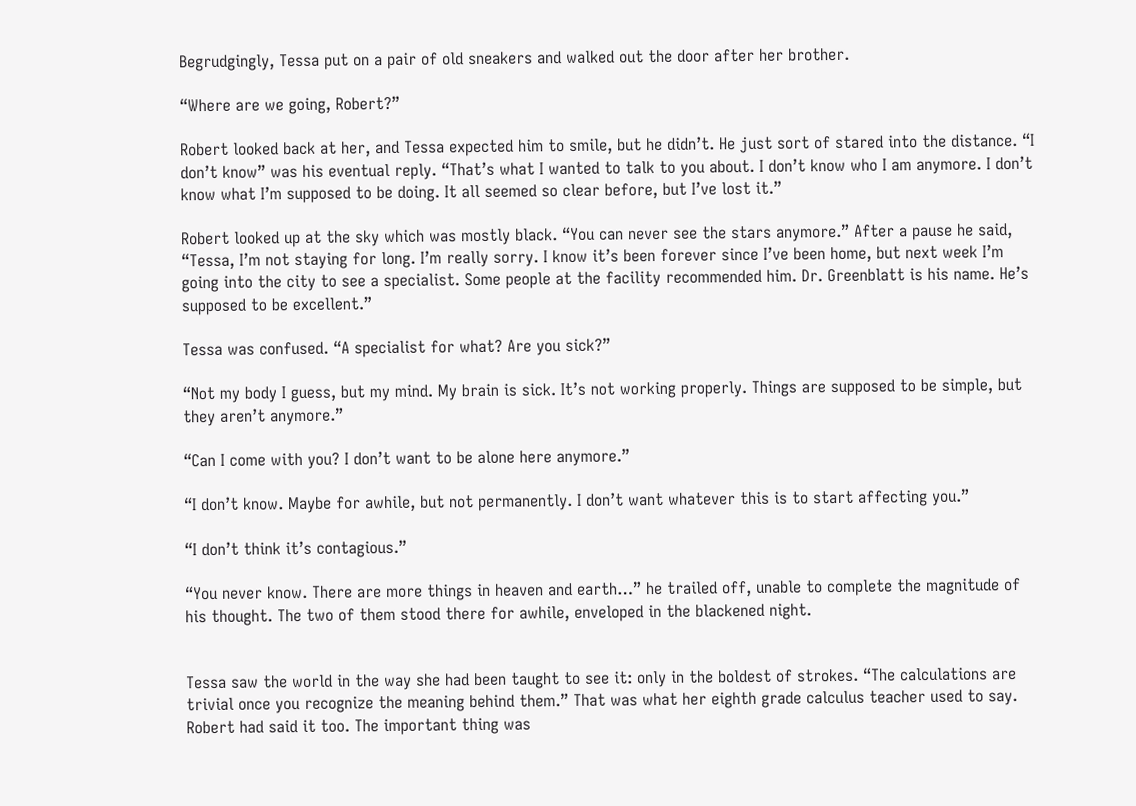Begrudgingly, Tessa put on a pair of old sneakers and walked out the door after her brother.

“Where are we going, Robert?”

Robert looked back at her, and Tessa expected him to smile, but he didn’t. He just sort of stared into the distance. “I don’t know” was his eventual reply. “That’s what I wanted to talk to you about. I don’t know who I am anymore. I don’t know what I’m supposed to be doing. It all seemed so clear before, but I’ve lost it.”

Robert looked up at the sky which was mostly black. “You can never see the stars anymore.” After a pause he said, “Tessa, I’m not staying for long. I’m really sorry. I know it’s been forever since I’ve been home, but next week I’m going into the city to see a specialist. Some people at the facility recommended him. Dr. Greenblatt is his name. He’s supposed to be excellent.”

Tessa was confused. “A specialist for what? Are you sick?”

“Not my body I guess, but my mind. My brain is sick. It’s not working properly. Things are supposed to be simple, but they aren’t anymore.”

“Can I come with you? I don’t want to be alone here anymore.”

“I don’t know. Maybe for awhile, but not permanently. I don’t want whatever this is to start affecting you.”

“I don’t think it’s contagious.”

“You never know. There are more things in heaven and earth…” he trailed off, unable to complete the magnitude of his thought. The two of them stood there for awhile, enveloped in the blackened night.


Tessa saw the world in the way she had been taught to see it: only in the boldest of strokes. “The calculations are trivial once you recognize the meaning behind them.” That was what her eighth grade calculus teacher used to say. Robert had said it too. The important thing was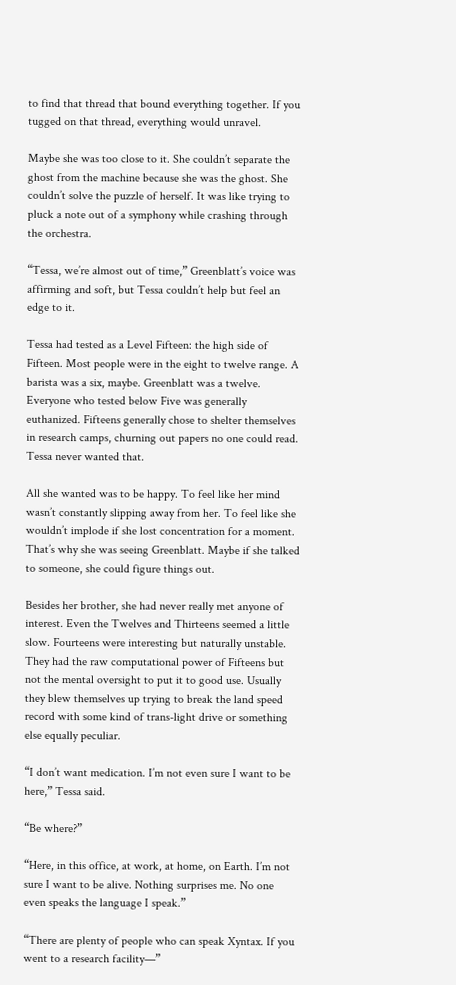to find that thread that bound everything together. If you tugged on that thread, everything would unravel.

Maybe she was too close to it. She couldn’t separate the ghost from the machine because she was the ghost. She couldn’t solve the puzzle of herself. It was like trying to pluck a note out of a symphony while crashing through the orchestra.

“Tessa, we’re almost out of time,” Greenblatt’s voice was affirming and soft, but Tessa couldn’t help but feel an edge to it.

Tessa had tested as a Level Fifteen: the high side of Fifteen. Most people were in the eight to twelve range. A barista was a six, maybe. Greenblatt was a twelve. Everyone who tested below Five was generally euthanized. Fifteens generally chose to shelter themselves in research camps, churning out papers no one could read. Tessa never wanted that.

All she wanted was to be happy. To feel like her mind wasn’t constantly slipping away from her. To feel like she wouldn’t implode if she lost concentration for a moment. That’s why she was seeing Greenblatt. Maybe if she talked to someone, she could figure things out.

Besides her brother, she had never really met anyone of interest. Even the Twelves and Thirteens seemed a little slow. Fourteens were interesting but naturally unstable. They had the raw computational power of Fifteens but not the mental oversight to put it to good use. Usually they blew themselves up trying to break the land speed record with some kind of trans-light drive or something else equally peculiar.

“I don’t want medication. I’m not even sure I want to be here,” Tessa said.

“Be where?”

“Here, in this office, at work, at home, on Earth. I’m not sure I want to be alive. Nothing surprises me. No one even speaks the language I speak.”

“There are plenty of people who can speak Xyntax. If you went to a research facility—”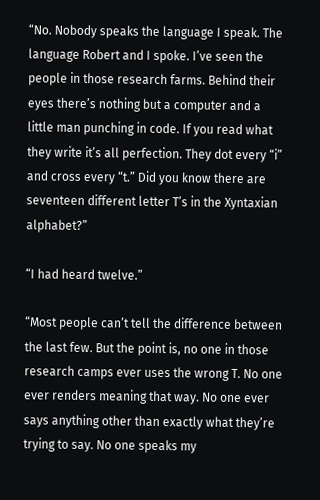“No. Nobody speaks the language I speak. The language Robert and I spoke. I’ve seen the people in those research farms. Behind their eyes there’s nothing but a computer and a little man punching in code. If you read what they write it’s all perfection. They dot every “i” and cross every “t.” Did you know there are seventeen different letter T’s in the Xyntaxian alphabet?”

“I had heard twelve.”

“Most people can’t tell the difference between the last few. But the point is, no one in those research camps ever uses the wrong T. No one ever renders meaning that way. No one ever says anything other than exactly what they’re trying to say. No one speaks my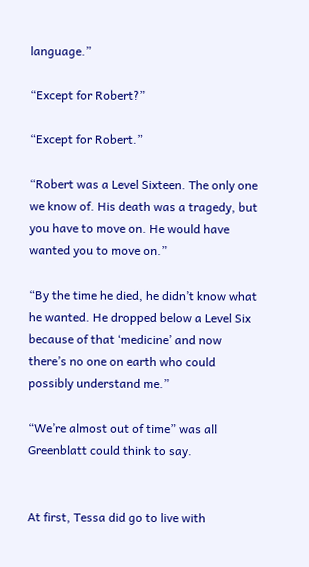language.”

“Except for Robert?”

“Except for Robert.”

“Robert was a Level Sixteen. The only one we know of. His death was a tragedy, but you have to move on. He would have wanted you to move on.”

“By the time he died, he didn’t know what he wanted. He dropped below a Level Six because of that ‘medicine’ and now there’s no one on earth who could possibly understand me.”

“We’re almost out of time” was all Greenblatt could think to say.


At first, Tessa did go to live with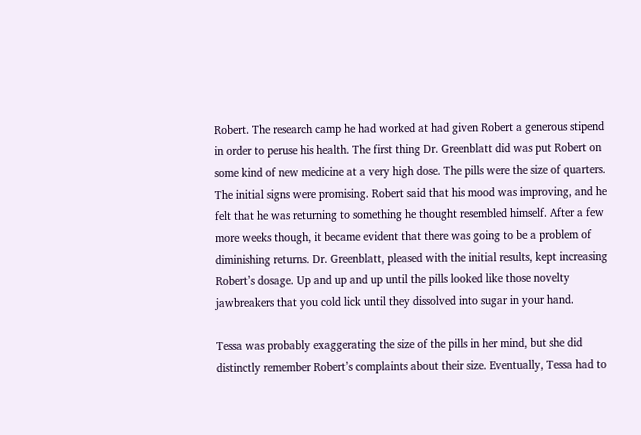Robert. The research camp he had worked at had given Robert a generous stipend in order to peruse his health. The first thing Dr. Greenblatt did was put Robert on some kind of new medicine at a very high dose. The pills were the size of quarters. The initial signs were promising. Robert said that his mood was improving, and he felt that he was returning to something he thought resembled himself. After a few more weeks though, it became evident that there was going to be a problem of diminishing returns. Dr. Greenblatt, pleased with the initial results, kept increasing Robert’s dosage. Up and up and up until the pills looked like those novelty jawbreakers that you cold lick until they dissolved into sugar in your hand.

Tessa was probably exaggerating the size of the pills in her mind, but she did distinctly remember Robert’s complaints about their size. Eventually, Tessa had to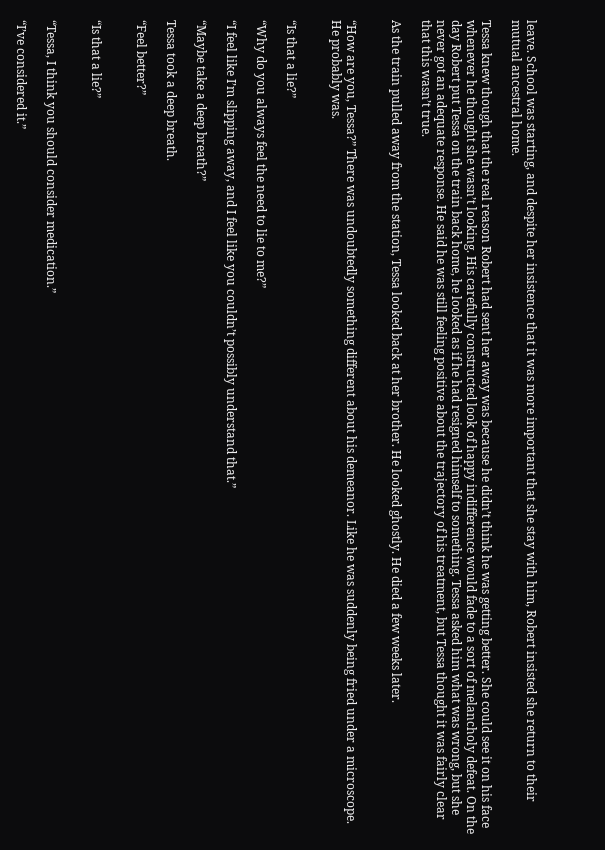leave. School was starting, and despite her insistence that it was more important that she stay with him, Robert insisted she return to their mutual ancestral home.

Tessa knew though that the real reason Robert had sent her away was because he didn’t think he was getting better. She could see it on his face whenever he thought she wasn’t looking. His carefully constructed look of happy indifference would fade to a sort of melancholy defeat. On the day Robert put Tessa on the train back home, he looked as if he had resigned himself to something. Tessa asked him what was wrong, but she never got an adequate response. He said he was still feeling positive about the trajectory of his treatment, but Tessa thought it was fairly clear that this wasn’t true.

As the train pulled away from the station, Tessa looked back at her brother. He looked ghostly. He died a few weeks later.


“How are you, Tessa?” There was undoubtedly something different about his demeanor. Like he was suddenly being fried under a microscope. He probably was.


“Is that a lie?”

“Why do you always feel the need to lie to me?”

“I feel like I’m slipping away, and I feel like you couldn’t possibly understand that.”

“Maybe take a deep breath?”

Tessa took a deep breath.

“Feel better?”


“Is that a lie?”


“Tessa, I think you should consider medication.”

“I’ve considered it.”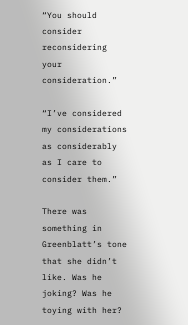“You should consider reconsidering your consideration.”

“I’ve considered my considerations as considerably as I care to consider them.”

There was something in Greenblatt’s tone that she didn’t like. Was he joking? Was he toying with her?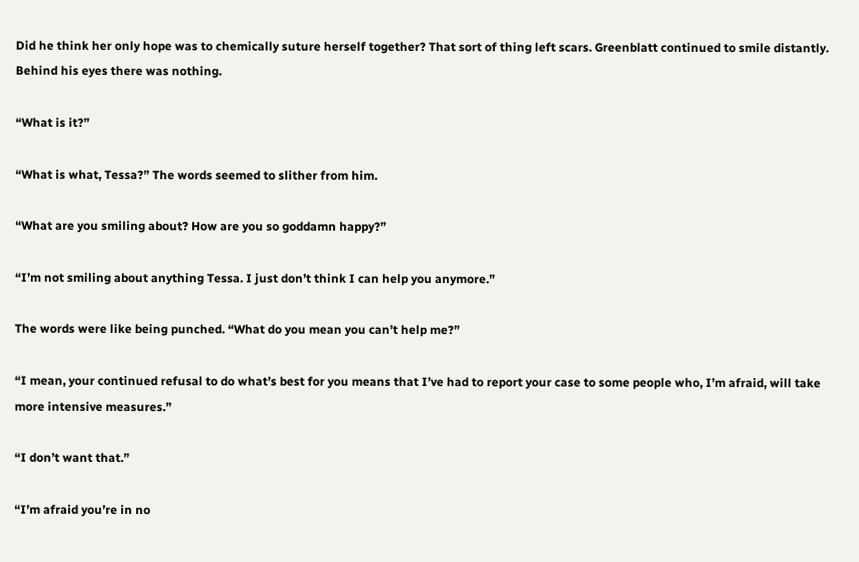Did he think her only hope was to chemically suture herself together? That sort of thing left scars. Greenblatt continued to smile distantly. Behind his eyes there was nothing.

“What is it?”

“What is what, Tessa?” The words seemed to slither from him.

“What are you smiling about? How are you so goddamn happy?”

“I’m not smiling about anything Tessa. I just don’t think I can help you anymore.”

The words were like being punched. “What do you mean you can’t help me?”

“I mean, your continued refusal to do what’s best for you means that I’ve had to report your case to some people who, I’m afraid, will take more intensive measures.”

“I don’t want that.”

“I’m afraid you’re in no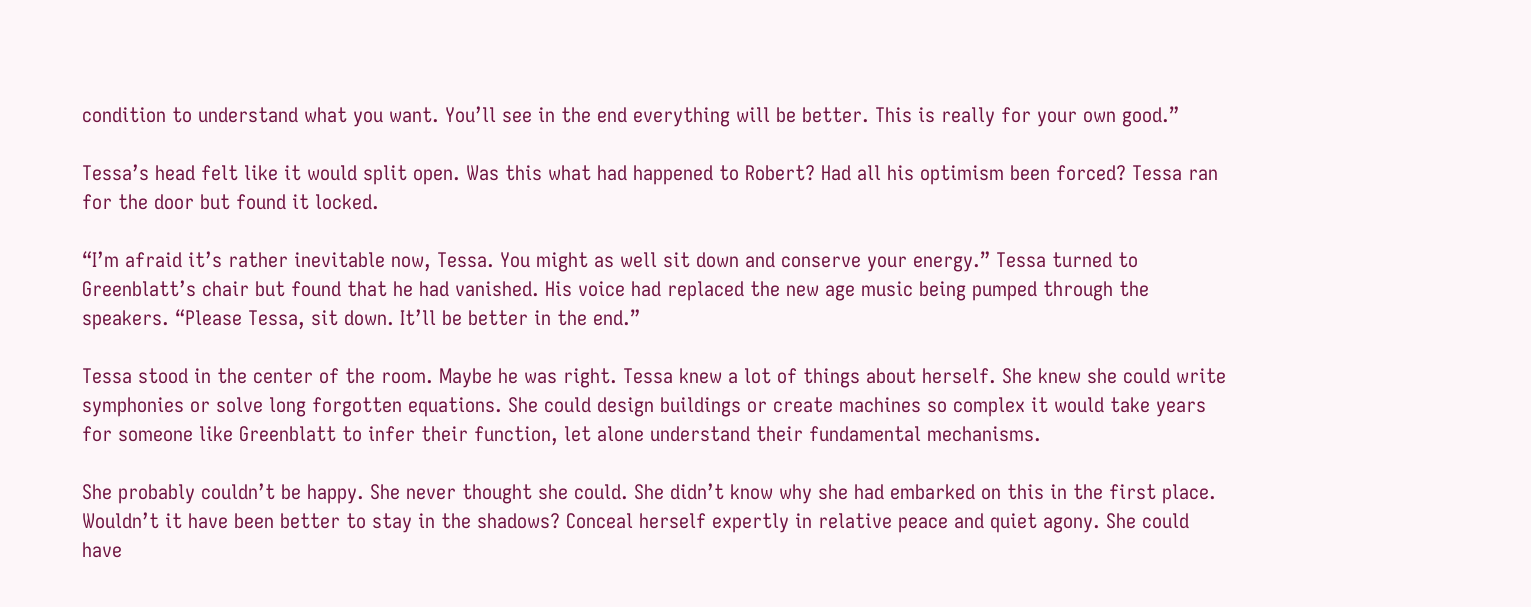condition to understand what you want. You’ll see in the end everything will be better. This is really for your own good.”

Tessa’s head felt like it would split open. Was this what had happened to Robert? Had all his optimism been forced? Tessa ran for the door but found it locked.

“I’m afraid it’s rather inevitable now, Tessa. You might as well sit down and conserve your energy.” Tessa turned to Greenblatt’s chair but found that he had vanished. His voice had replaced the new age music being pumped through the speakers. “Please Tessa, sit down. It’ll be better in the end.”

Tessa stood in the center of the room. Maybe he was right. Tessa knew a lot of things about herself. She knew she could write symphonies or solve long forgotten equations. She could design buildings or create machines so complex it would take years for someone like Greenblatt to infer their function, let alone understand their fundamental mechanisms.

She probably couldn’t be happy. She never thought she could. She didn’t know why she had embarked on this in the first place. Wouldn’t it have been better to stay in the shadows? Conceal herself expertly in relative peace and quiet agony. She could have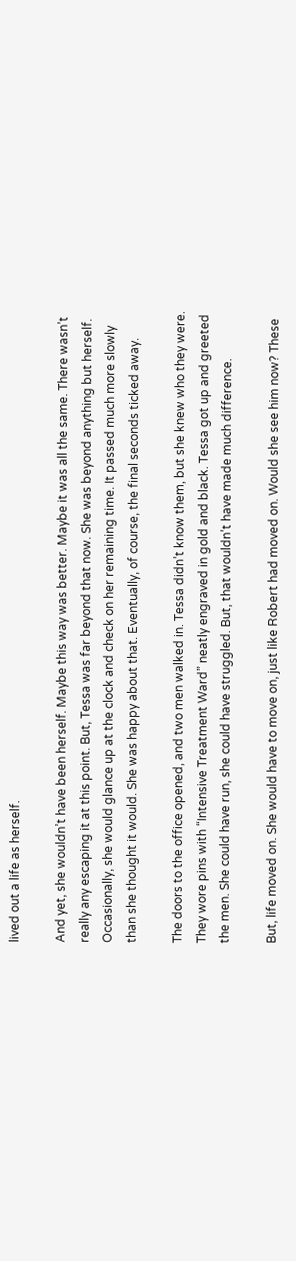lived out a life as herself.

And yet, she wouldn’t have been herself. Maybe this way was better. Maybe it was all the same. There wasn’t really any escaping it at this point. But, Tessa was far beyond that now. She was beyond anything but herself. Occasionally, she would glance up at the clock and check on her remaining time. It passed much more slowly than she thought it would. She was happy about that. Eventually, of course, the final seconds ticked away.

The doors to the office opened, and two men walked in. Tessa didn’t know them, but she knew who they were. They wore pins with “Intensive Treatment Ward” neatly engraved in gold and black. Tessa got up and greeted the men. She could have run, she could have struggled. But, that wouldn’t have made much difference.

But, life moved on. She would have to move on, just like Robert had moved on. Would she see him now? These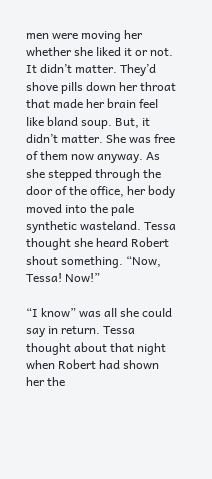men were moving her whether she liked it or not. It didn’t matter. They’d shove pills down her throat that made her brain feel like bland soup. But, it didn’t matter. She was free of them now anyway. As she stepped through the door of the office, her body moved into the pale synthetic wasteland. Tessa thought she heard Robert shout something. “Now, Tessa! Now!”

“I know” was all she could say in return. Tessa thought about that night when Robert had shown her the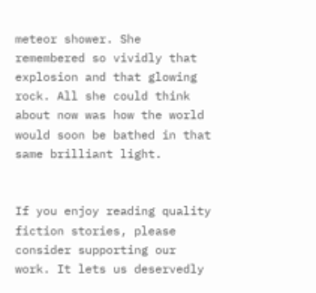meteor shower. She remembered so vividly that explosion and that glowing rock. All she could think about now was how the world would soon be bathed in that same brilliant light.


If you enjoy reading quality fiction stories, please consider supporting our work. It lets us deservedly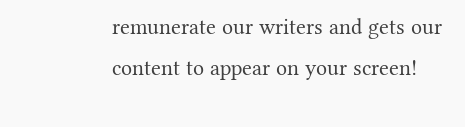remunerate our writers and gets our content to appear on your screen!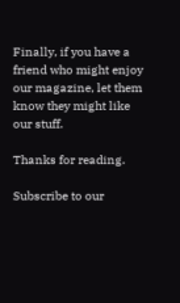Finally, if you have a friend who might enjoy our magazine, let them know they might like our stuff.

Thanks for reading.

Subscribe to our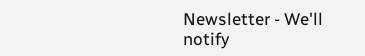Newsletter - We'll notify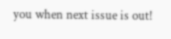you when next issue is out!